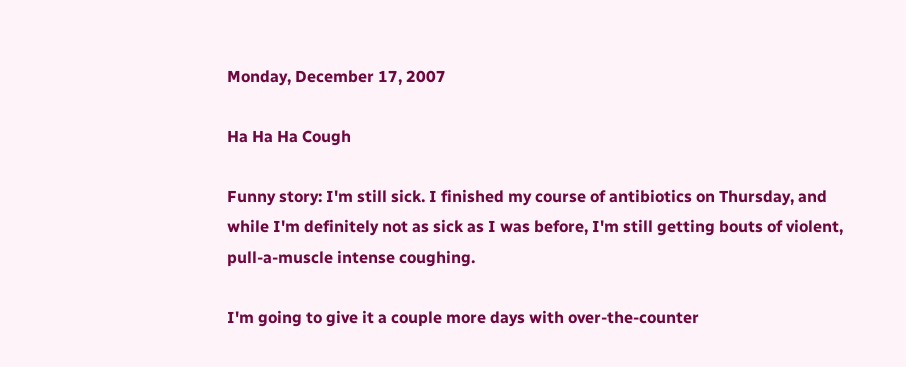Monday, December 17, 2007

Ha Ha Ha Cough

Funny story: I'm still sick. I finished my course of antibiotics on Thursday, and while I'm definitely not as sick as I was before, I'm still getting bouts of violent, pull-a-muscle intense coughing.

I'm going to give it a couple more days with over-the-counter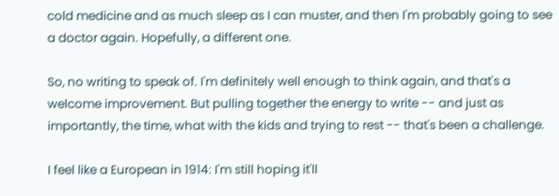cold medicine and as much sleep as I can muster, and then I'm probably going to see a doctor again. Hopefully, a different one.

So, no writing to speak of. I'm definitely well enough to think again, and that's a welcome improvement. But pulling together the energy to write -- and just as importantly, the time, what with the kids and trying to rest -- that's been a challenge.

I feel like a European in 1914: I'm still hoping it'll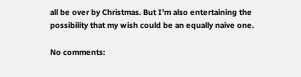all be over by Christmas. But I'm also entertaining the possibility that my wish could be an equally naive one.

No comments: